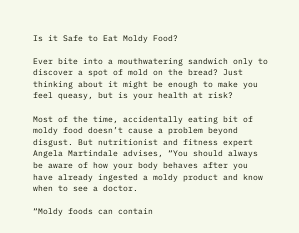Is it Safe to Eat Moldy Food?

Ever bite into a mouthwatering sandwich only to discover a spot of mold on the bread? Just thinking about it might be enough to make you feel queasy, but is your health at risk?

Most of the time, accidentally eating bit of moldy food doesn’t cause a problem beyond disgust. But nutritionist and fitness expert Angela Martindale advises, “You should always be aware of how your body behaves after you have already ingested a moldy product and know when to see a doctor.

“Moldy foods can contain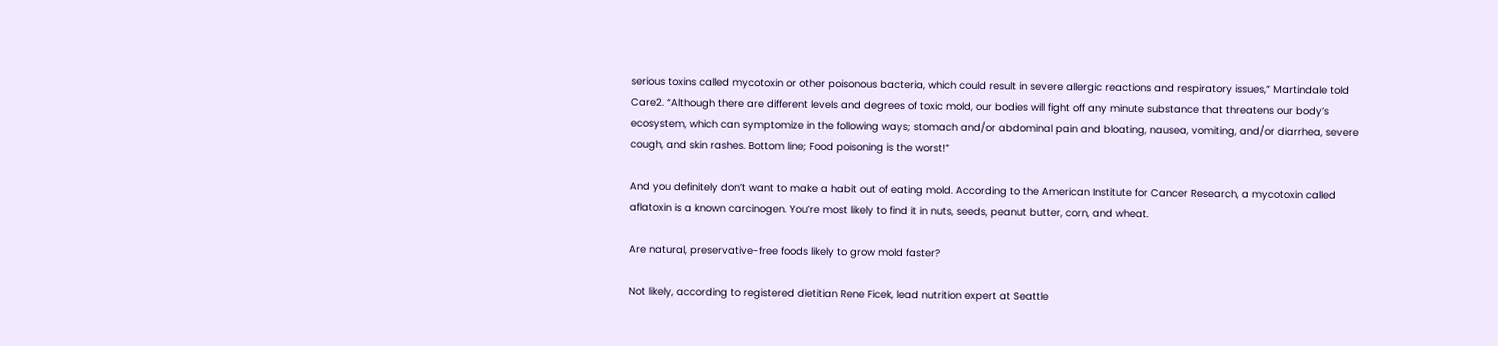serious toxins called mycotoxin or other poisonous bacteria, which could result in severe allergic reactions and respiratory issues,” Martindale told Care2. “Although there are different levels and degrees of toxic mold, our bodies will fight off any minute substance that threatens our body’s ecosystem, which can symptomize in the following ways; stomach and/or abdominal pain and bloating, nausea, vomiting, and/or diarrhea, severe cough, and skin rashes. Bottom line; Food poisoning is the worst!”

And you definitely don’t want to make a habit out of eating mold. According to the American Institute for Cancer Research, a mycotoxin called aflatoxin is a known carcinogen. You’re most likely to find it in nuts, seeds, peanut butter, corn, and wheat.

Are natural, preservative-free foods likely to grow mold faster?

Not likely, according to registered dietitian Rene Ficek, lead nutrition expert at Seattle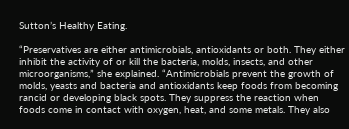Sutton’s Healthy Eating.

“Preservatives are either antimicrobials, antioxidants or both. They either inhibit the activity of or kill the bacteria, molds, insects, and other microorganisms,” she explained. “Antimicrobials prevent the growth of molds, yeasts and bacteria and antioxidants keep foods from becoming rancid or developing black spots. They suppress the reaction when foods come in contact with oxygen, heat, and some metals. They also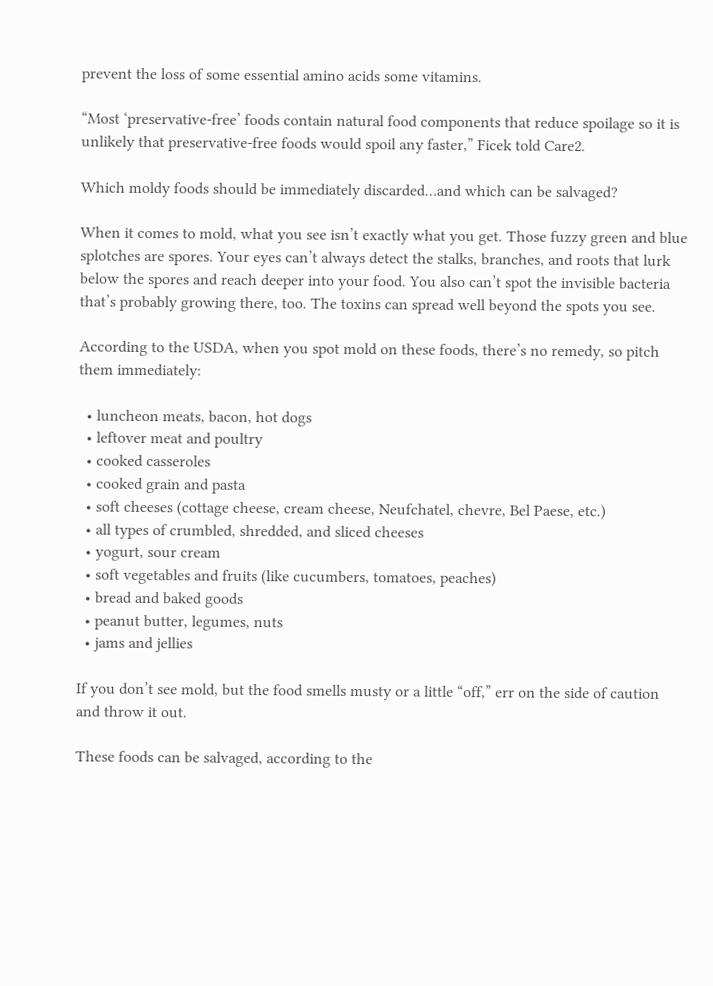prevent the loss of some essential amino acids some vitamins.

“Most ‘preservative-free’ foods contain natural food components that reduce spoilage so it is unlikely that preservative-free foods would spoil any faster,” Ficek told Care2.

Which moldy foods should be immediately discarded…and which can be salvaged?

When it comes to mold, what you see isn’t exactly what you get. Those fuzzy green and blue splotches are spores. Your eyes can’t always detect the stalks, branches, and roots that lurk below the spores and reach deeper into your food. You also can’t spot the invisible bacteria that’s probably growing there, too. The toxins can spread well beyond the spots you see.

According to the USDA, when you spot mold on these foods, there’s no remedy, so pitch them immediately:

  • luncheon meats, bacon, hot dogs
  • leftover meat and poultry
  • cooked casseroles
  • cooked grain and pasta
  • soft cheeses (cottage cheese, cream cheese, Neufchatel, chevre, Bel Paese, etc.)
  • all types of crumbled, shredded, and sliced cheeses
  • yogurt, sour cream
  • soft vegetables and fruits (like cucumbers, tomatoes, peaches)
  • bread and baked goods
  • peanut butter, legumes, nuts
  • jams and jellies

If you don’t see mold, but the food smells musty or a little “off,” err on the side of caution and throw it out.

These foods can be salvaged, according to the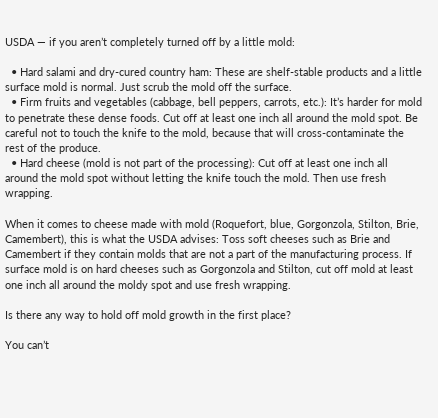USDA — if you aren’t completely turned off by a little mold:

  • Hard salami and dry-cured country ham: These are shelf-stable products and a little surface mold is normal. Just scrub the mold off the surface.
  • Firm fruits and vegetables (cabbage, bell peppers, carrots, etc.): It’s harder for mold to penetrate these dense foods. Cut off at least one inch all around the mold spot. Be careful not to touch the knife to the mold, because that will cross-contaminate the rest of the produce.
  • Hard cheese (mold is not part of the processing): Cut off at least one inch all around the mold spot without letting the knife touch the mold. Then use fresh wrapping.

When it comes to cheese made with mold (Roquefort, blue, Gorgonzola, Stilton, Brie, Camembert), this is what the USDA advises: Toss soft cheeses such as Brie and Camembert if they contain molds that are not a part of the manufacturing process. If surface mold is on hard cheeses such as Gorgonzola and Stilton, cut off mold at least one inch all around the moldy spot and use fresh wrapping.

Is there any way to hold off mold growth in the first place?

You can’t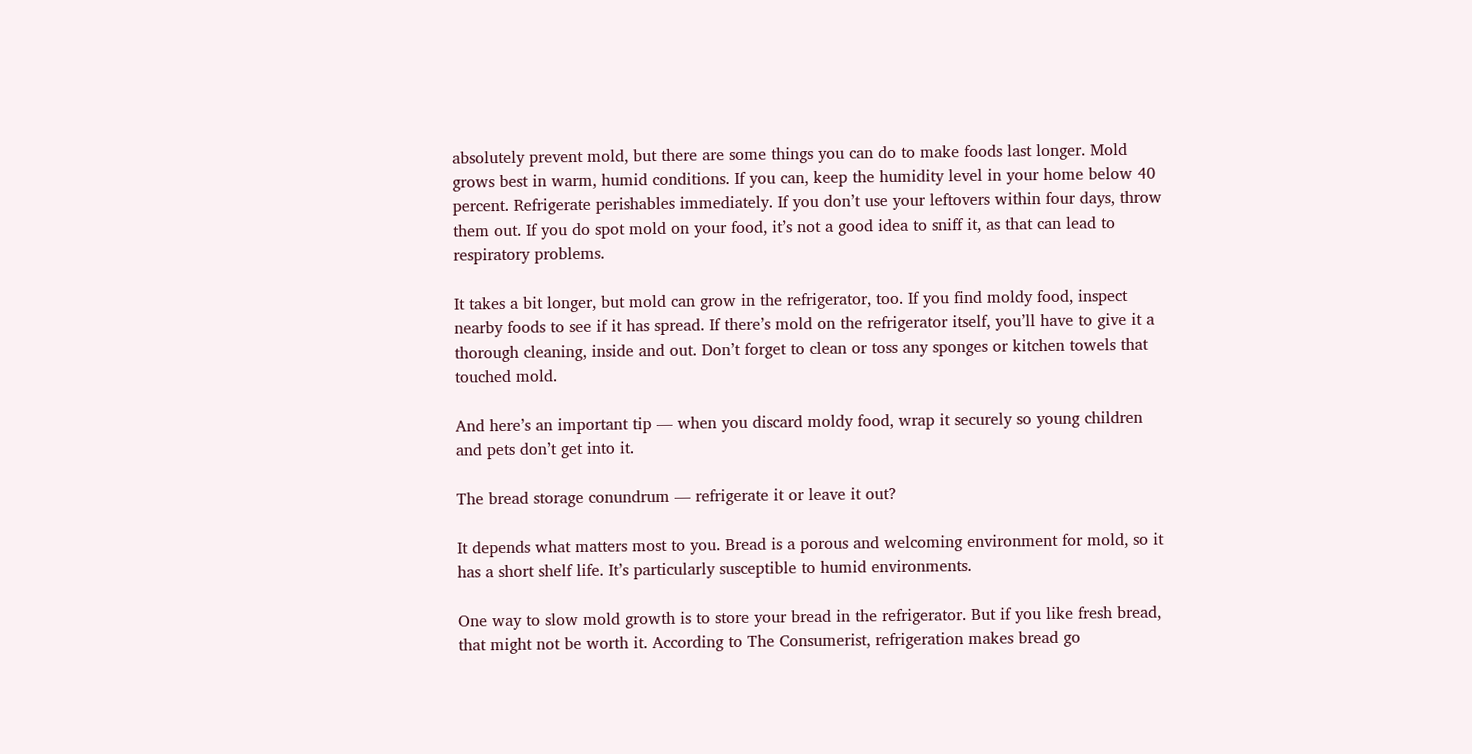absolutely prevent mold, but there are some things you can do to make foods last longer. Mold grows best in warm, humid conditions. If you can, keep the humidity level in your home below 40 percent. Refrigerate perishables immediately. If you don’t use your leftovers within four days, throw them out. If you do spot mold on your food, it’s not a good idea to sniff it, as that can lead to respiratory problems.

It takes a bit longer, but mold can grow in the refrigerator, too. If you find moldy food, inspect nearby foods to see if it has spread. If there’s mold on the refrigerator itself, you’ll have to give it a thorough cleaning, inside and out. Don’t forget to clean or toss any sponges or kitchen towels that touched mold.

And here’s an important tip — when you discard moldy food, wrap it securely so young children and pets don’t get into it.

The bread storage conundrum — refrigerate it or leave it out?

It depends what matters most to you. Bread is a porous and welcoming environment for mold, so it has a short shelf life. It’s particularly susceptible to humid environments.

One way to slow mold growth is to store your bread in the refrigerator. But if you like fresh bread, that might not be worth it. According to The Consumerist, refrigeration makes bread go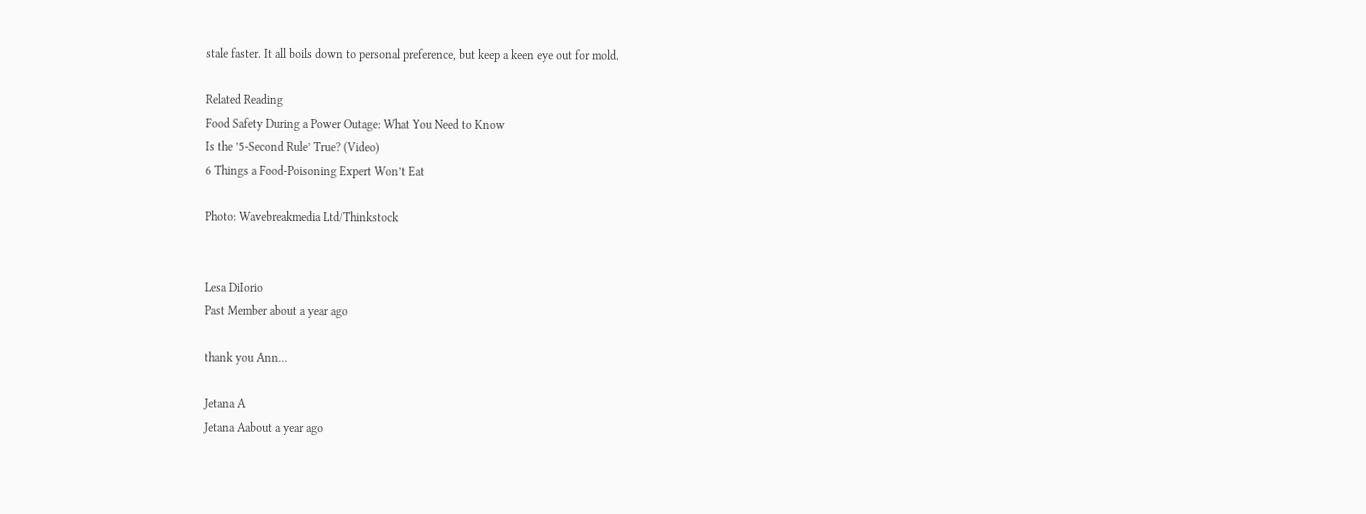stale faster. It all boils down to personal preference, but keep a keen eye out for mold.

Related Reading
Food Safety During a Power Outage: What You Need to Know
Is the ’5-Second Rule’ True? (Video)
6 Things a Food-Poisoning Expert Won’t Eat

Photo: Wavebreakmedia Ltd/Thinkstock


Lesa DiIorio
Past Member about a year ago

thank you Ann...

Jetana A
Jetana Aabout a year ago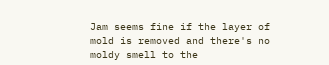Jam seems fine if the layer of mold is removed and there's no moldy smell to the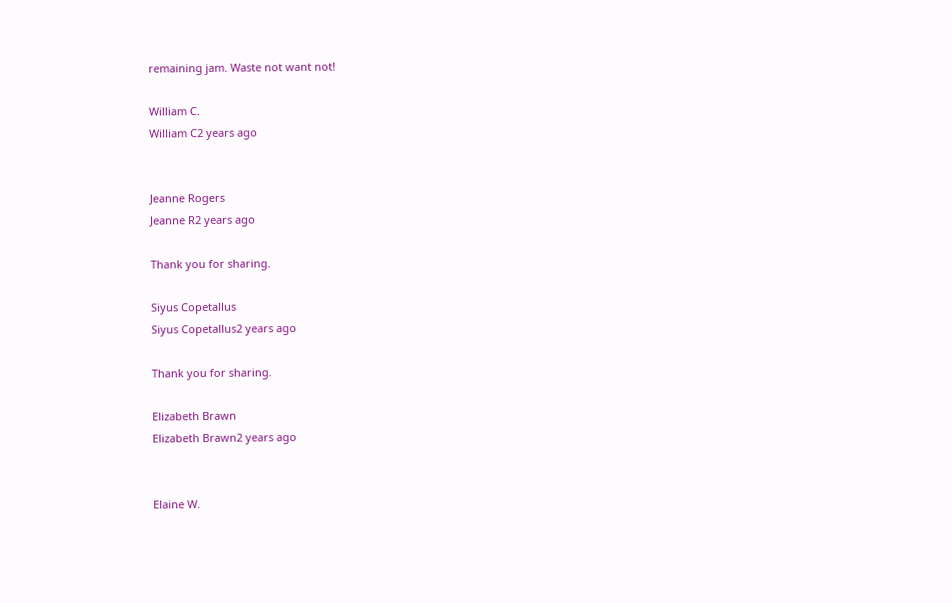remaining jam. Waste not want not!

William C.
William C2 years ago


Jeanne Rogers
Jeanne R2 years ago

Thank you for sharing.

Siyus Copetallus
Siyus Copetallus2 years ago

Thank you for sharing.

Elizabeth Brawn
Elizabeth Brawn2 years ago


Elaine W.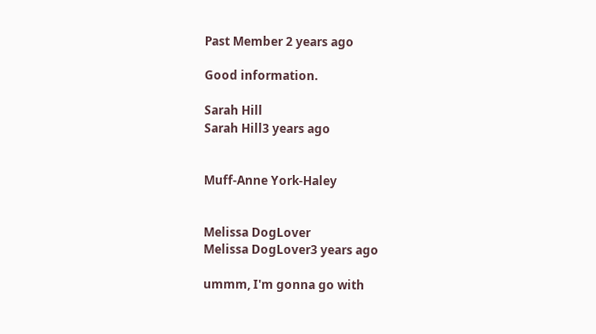Past Member 2 years ago

Good information.

Sarah Hill
Sarah Hill3 years ago


Muff-Anne York-Haley


Melissa DogLover
Melissa DogLover3 years ago

ummm, I'm gonna go with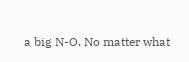a big N-O. No matter what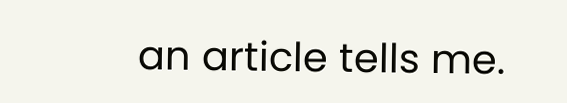an article tells me.